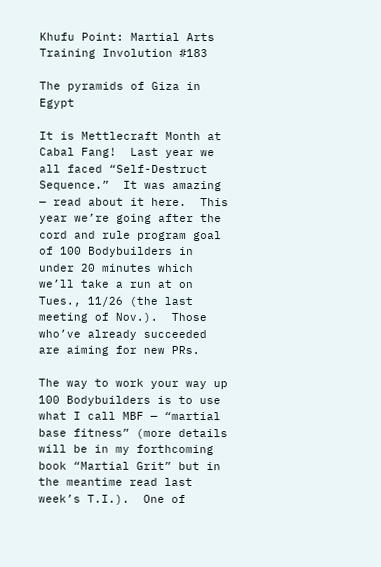Khufu Point: Martial Arts Training Involution #183

The pyramids of Giza in Egypt

It is Mettlecraft Month at Cabal Fang!  Last year we all faced “Self-Destruct Sequence.”  It was amazing — read about it here.  This year we’re going after the cord and rule program goal of 100 Bodybuilders in under 20 minutes which we’ll take a run at on Tues., 11/26 (the last meeting of Nov.).  Those who’ve already succeeded are aiming for new PRs.

The way to work your way up 100 Bodybuilders is to use what I call MBF — “martial base fitness” (more details will be in my forthcoming book “Martial Grit” but in the meantime read last week’s T.I.).  One of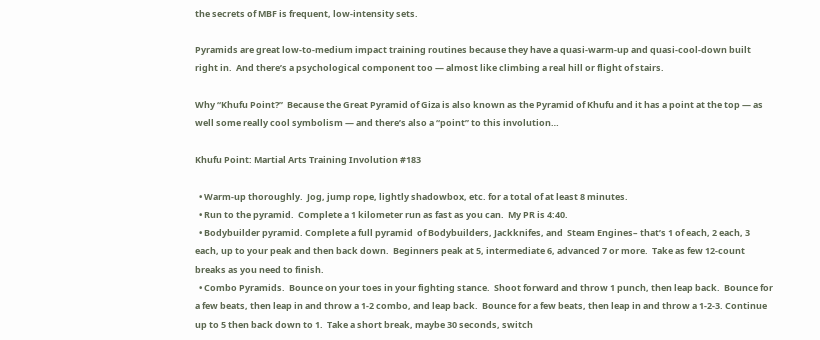the secrets of MBF is frequent, low-intensity sets.

Pyramids are great low-to-medium impact training routines because they have a quasi-warm-up and quasi-cool-down built right in.  And there’s a psychological component too — almost like climbing a real hill or flight of stairs.

Why “Khufu Point?”  Because the Great Pyramid of Giza is also known as the Pyramid of Khufu and it has a point at the top — as well some really cool symbolism — and there’s also a “point” to this involution…

Khufu Point: Martial Arts Training Involution #183

  • Warm-up thoroughly.  Jog, jump rope, lightly shadowbox, etc. for a total of at least 8 minutes.
  • Run to the pyramid.  Complete a 1 kilometer run as fast as you can.  My PR is 4:40.
  • Bodybuilder pyramid. Complete a full pyramid  of Bodybuilders, Jackknifes, and  Steam Engines– that’s 1 of each, 2 each, 3 each, up to your peak and then back down.  Beginners peak at 5, intermediate 6, advanced 7 or more.  Take as few 12-count breaks as you need to finish.
  • Combo Pyramids.  Bounce on your toes in your fighting stance.  Shoot forward and throw 1 punch, then leap back.  Bounce for a few beats, then leap in and throw a 1-2 combo, and leap back.  Bounce for a few beats, then leap in and throw a 1-2-3. Continue up to 5 then back down to 1.  Take a short break, maybe 30 seconds, switch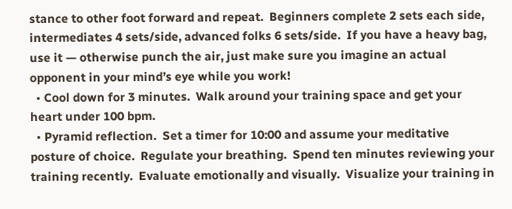stance to other foot forward and repeat.  Beginners complete 2 sets each side, intermediates 4 sets/side, advanced folks 6 sets/side.  If you have a heavy bag, use it — otherwise punch the air, just make sure you imagine an actual opponent in your mind’s eye while you work!
  • Cool down for 3 minutes.  Walk around your training space and get your heart under 100 bpm.
  • Pyramid reflection.  Set a timer for 10:00 and assume your meditative posture of choice.  Regulate your breathing.  Spend ten minutes reviewing your training recently.  Evaluate emotionally and visually.  Visualize your training in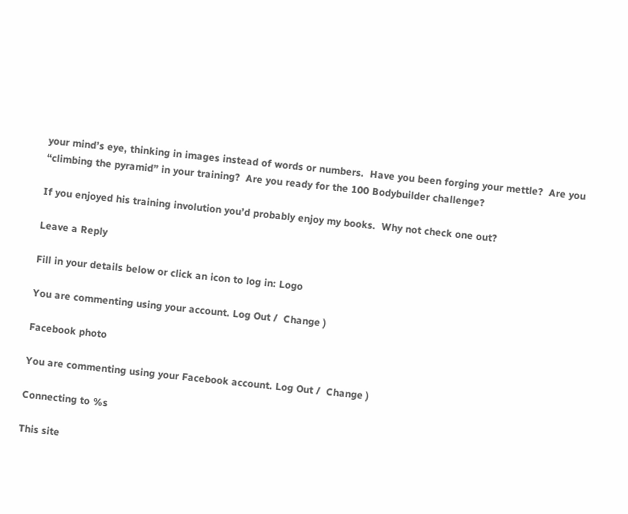your mind’s eye, thinking in images instead of words or numbers.  Have you been forging your mettle?  Are you “climbing the pyramid” in your training?  Are you ready for the 100 Bodybuilder challenge?

If you enjoyed his training involution you’d probably enjoy my books.  Why not check one out?

Leave a Reply

Fill in your details below or click an icon to log in: Logo

You are commenting using your account. Log Out /  Change )

Facebook photo

You are commenting using your Facebook account. Log Out /  Change )

Connecting to %s

This site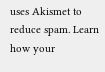uses Akismet to reduce spam. Learn how your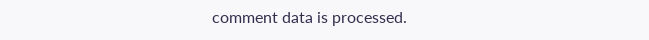comment data is processed.